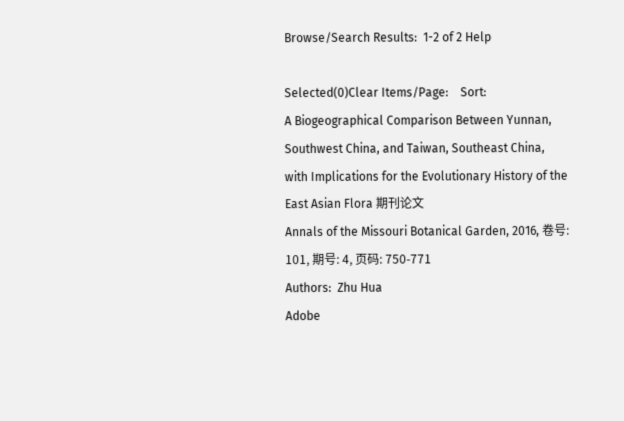Browse/Search Results:  1-2 of 2 Help

Selected(0)Clear Items/Page:    Sort:
A Biogeographical Comparison Between Yunnan, Southwest China, and Taiwan, Southeast China, with Implications for the Evolutionary History of the East Asian Flora 期刊论文
Annals of the Missouri Botanical Garden, 2016, 卷号: 101, 期号: 4, 页码: 750-771
Authors:  Zhu Hua
Adobe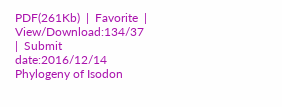PDF(261Kb)  |  Favorite  |  View/Download:134/37  |  Submit date:2016/12/14
Phylogeny of Isodon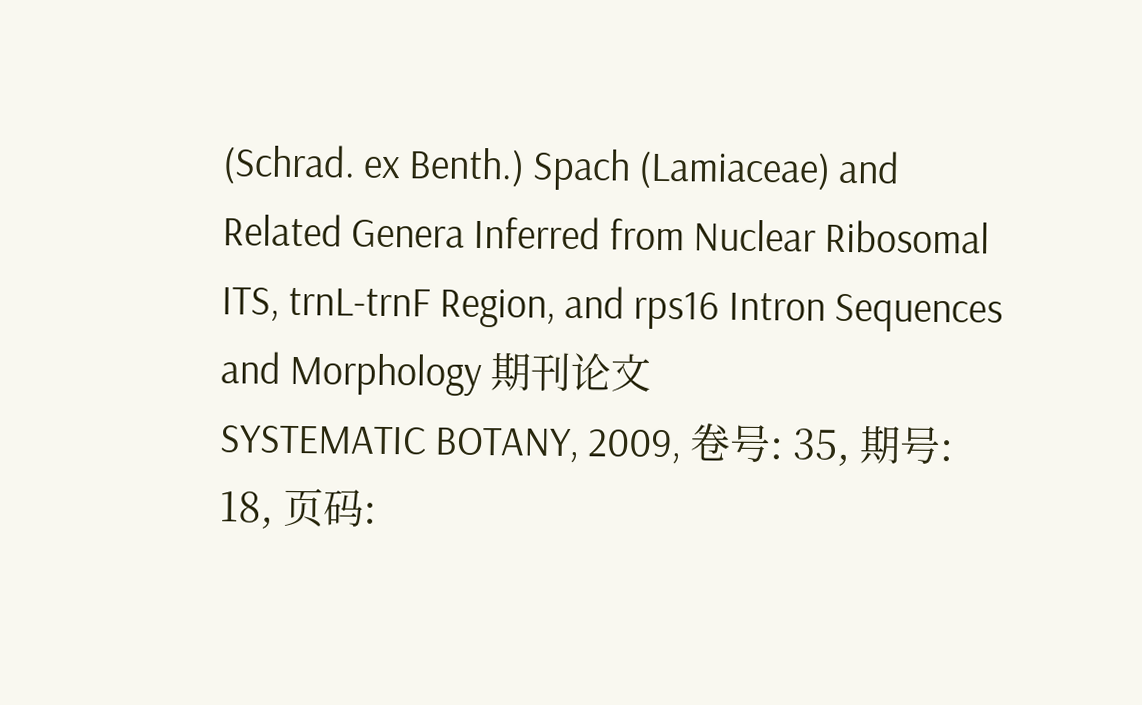(Schrad. ex Benth.) Spach (Lamiaceae) and Related Genera Inferred from Nuclear Ribosomal ITS, trnL-trnF Region, and rps16 Intron Sequences and Morphology 期刊论文
SYSTEMATIC BOTANY, 2009, 卷号: 35, 期号: 18, 页码: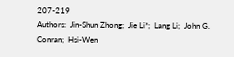207-219
Authors:  Jin-Shun Zhong;  Jie Li*;  Lang Li;  John G. Conran;  Hsi-Wen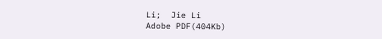Li;  Jie Li
Adobe PDF(404Kb)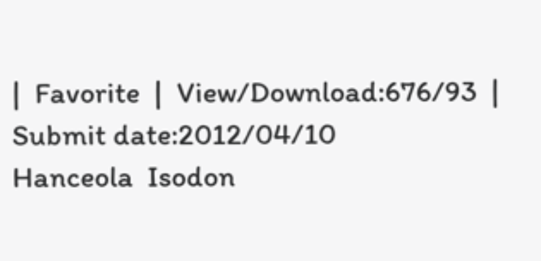|  Favorite  |  View/Download:676/93  |  Submit date:2012/04/10
Hanceola  Isodon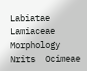Labiatae  Lamiaceae  Morphology  Nrits  Ocimeae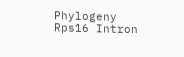Phylogeny  Rps16 Intron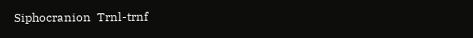Siphocranion  Trnl-trnf